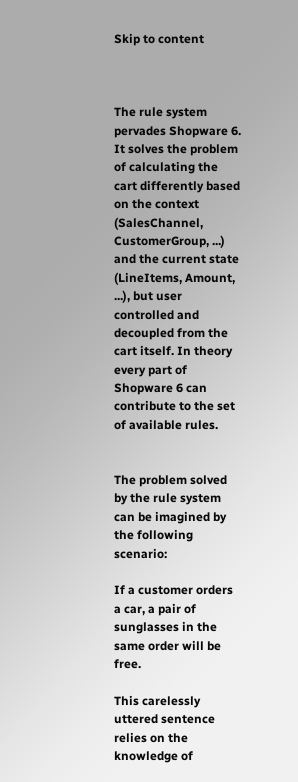Skip to content



The rule system pervades Shopware 6. It solves the problem of calculating the cart differently based on the context (SalesChannel, CustomerGroup, ...) and the current state (LineItems, Amount, ...), but user controlled and decoupled from the cart itself. In theory every part of Shopware 6 can contribute to the set of available rules.


The problem solved by the rule system can be imagined by the following scenario:

If a customer orders a car, a pair of sunglasses in the same order will be free.

This carelessly uttered sentence relies on the knowledge of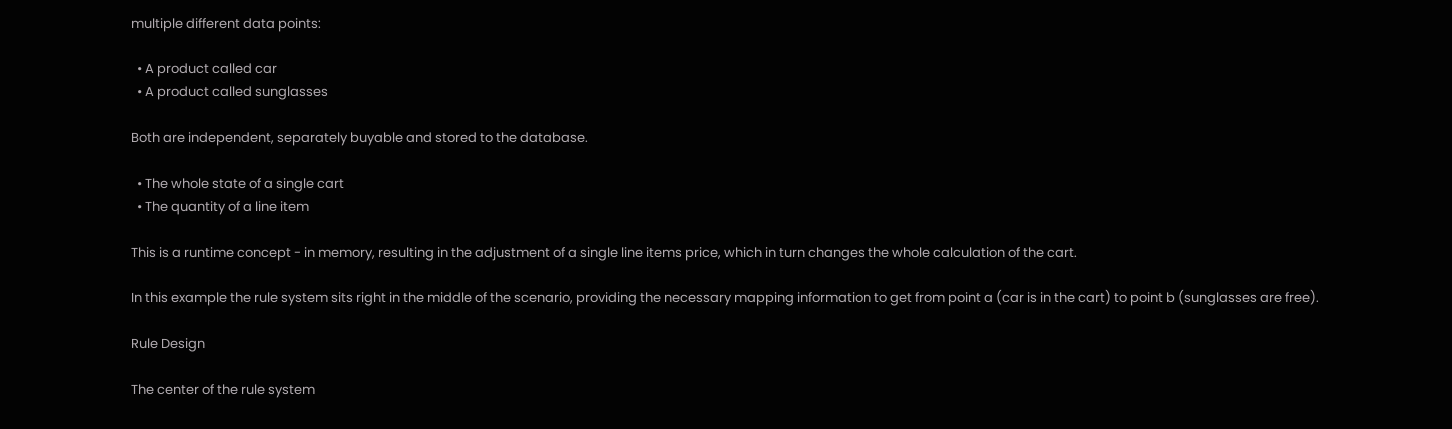multiple different data points:

  • A product called car
  • A product called sunglasses

Both are independent, separately buyable and stored to the database.

  • The whole state of a single cart
  • The quantity of a line item

This is a runtime concept - in memory, resulting in the adjustment of a single line items price, which in turn changes the whole calculation of the cart.

In this example the rule system sits right in the middle of the scenario, providing the necessary mapping information to get from point a (car is in the cart) to point b (sunglasses are free).

Rule Design

The center of the rule system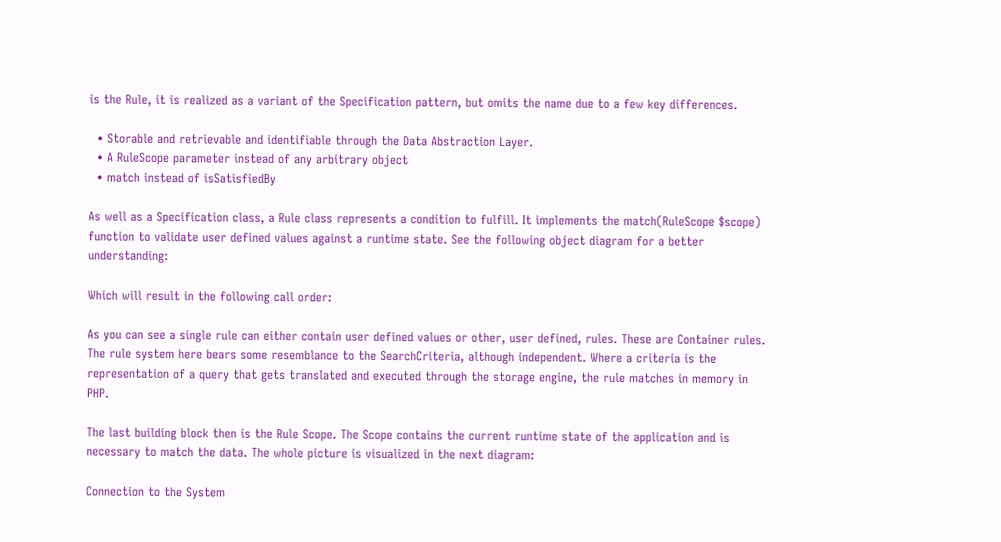is the Rule, it is realized as a variant of the Specification pattern, but omits the name due to a few key differences.

  • Storable and retrievable and identifiable through the Data Abstraction Layer.
  • A RuleScope parameter instead of any arbitrary object
  • match instead of isSatisfiedBy

As well as a Specification class, a Rule class represents a condition to fulfill. It implements the match(RuleScope $scope) function to validate user defined values against a runtime state. See the following object diagram for a better understanding:

Which will result in the following call order:

As you can see a single rule can either contain user defined values or other, user defined, rules. These are Container rules. The rule system here bears some resemblance to the SearchCriteria, although independent. Where a criteria is the representation of a query that gets translated and executed through the storage engine, the rule matches in memory in PHP.

The last building block then is the Rule Scope. The Scope contains the current runtime state of the application and is necessary to match the data. The whole picture is visualized in the next diagram:

Connection to the System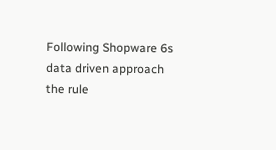Following Shopware 6s data driven approach the rule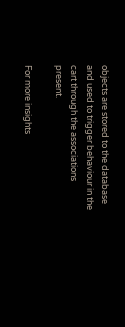objects are stored to the database and used to trigger behaviour in the cart through the associations present.

For more insights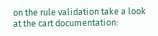on the rule validation take a look at the cart documentation: